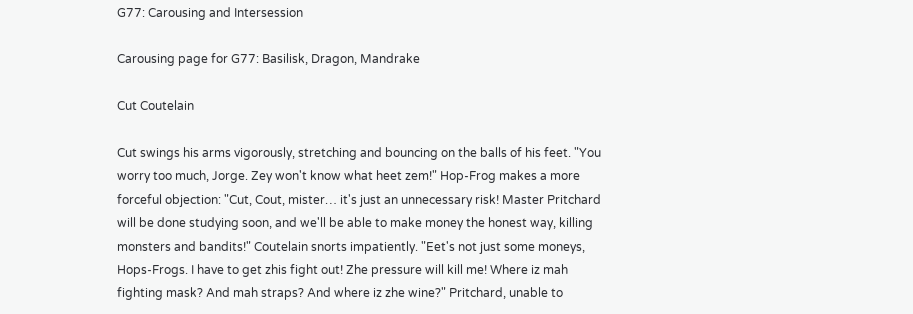G77: Carousing and Intersession

Carousing page for G77: Basilisk, Dragon, Mandrake

Cut Coutelain

Cut swings his arms vigorously, stretching and bouncing on the balls of his feet. "You worry too much, Jorge. Zey won't know what heet zem!" Hop-Frog makes a more forceful objection: "Cut, Cout, mister… it's just an unnecessary risk! Master Pritchard will be done studying soon, and we'll be able to make money the honest way, killing monsters and bandits!" Coutelain snorts impatiently. "Eet's not just some moneys, Hops-Frogs. I have to get zhis fight out! Zhe pressure will kill me! Where iz mah fighting mask? And mah straps? And where iz zhe wine?" Pritchard, unable to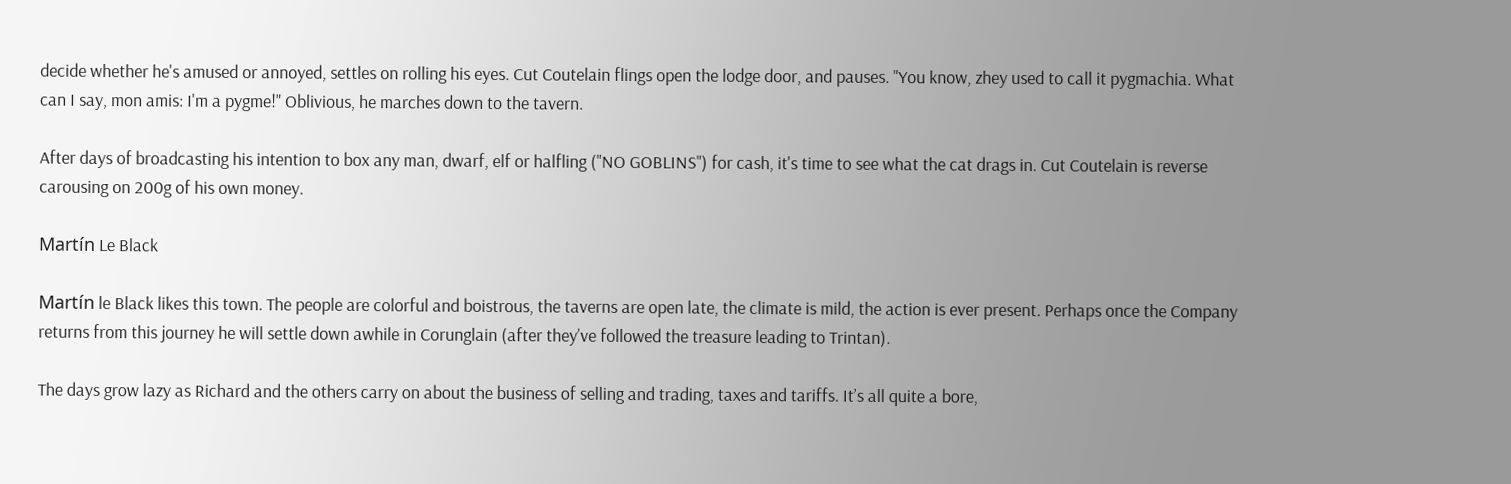decide whether he's amused or annoyed, settles on rolling his eyes. Cut Coutelain flings open the lodge door, and pauses. "You know, zhey used to call it pygmachia. What can I say, mon amis: I'm a pygme!" Oblivious, he marches down to the tavern.

After days of broadcasting his intention to box any man, dwarf, elf or halfling ("NO GOBLINS") for cash, it's time to see what the cat drags in. Cut Coutelain is reverse carousing on 200g of his own money.

Martín Le Black

Martín le Black likes this town. The people are colorful and boistrous, the taverns are open late, the climate is mild, the action is ever present. Perhaps once the Company returns from this journey he will settle down awhile in Corunglain (after they’ve followed the treasure leading to Trintan).

The days grow lazy as Richard and the others carry on about the business of selling and trading, taxes and tariffs. It’s all quite a bore,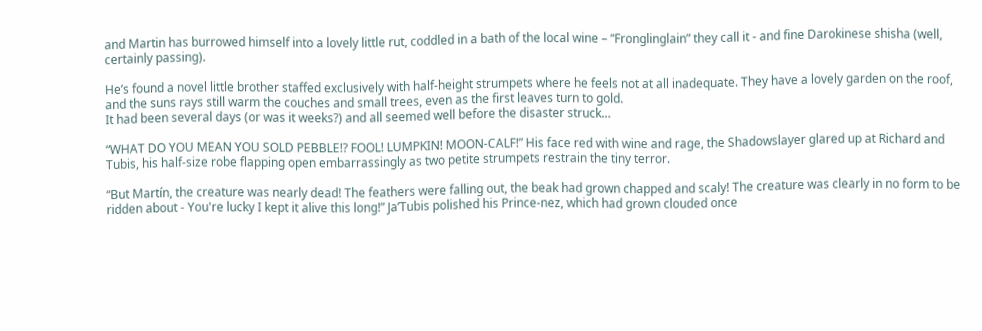and Martin has burrowed himself into a lovely little rut, coddled in a bath of the local wine – “Fronglinglain” they call it - and fine Darokinese shisha (well, certainly passing).

He’s found a novel little brother staffed exclusively with half-height strumpets where he feels not at all inadequate. They have a lovely garden on the roof, and the suns rays still warm the couches and small trees, even as the first leaves turn to gold.
It had been several days (or was it weeks?) and all seemed well before the disaster struck…

“WHAT DO YOU MEAN YOU SOLD PEBBLE!? FOOL! LUMPKIN! MOON-CALF!” His face red with wine and rage, the Shadowslayer glared up at Richard and Tubis, his half-size robe flapping open embarrassingly as two petite strumpets restrain the tiny terror.

“But Martín, the creature was nearly dead! The feathers were falling out, the beak had grown chapped and scaly! The creature was clearly in no form to be ridden about - You're lucky I kept it alive this long!” Ja’Tubis polished his Prince-nez, which had grown clouded once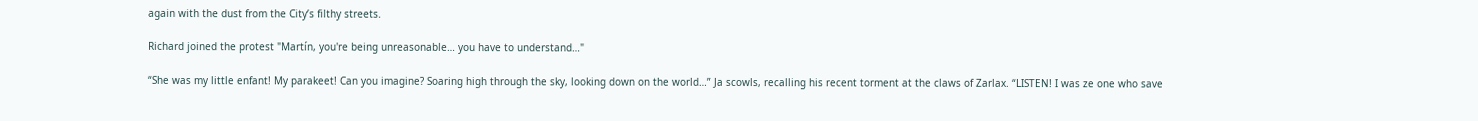again with the dust from the City’s filthy streets.

Richard joined the protest "Martín, you're being unreasonable… you have to understand…"

“She was my little enfant! My parakeet! Can you imagine? Soaring high through the sky, looking down on the world…” Ja scowls, recalling his recent torment at the claws of Zarlax. “LISTEN! I was ze one who save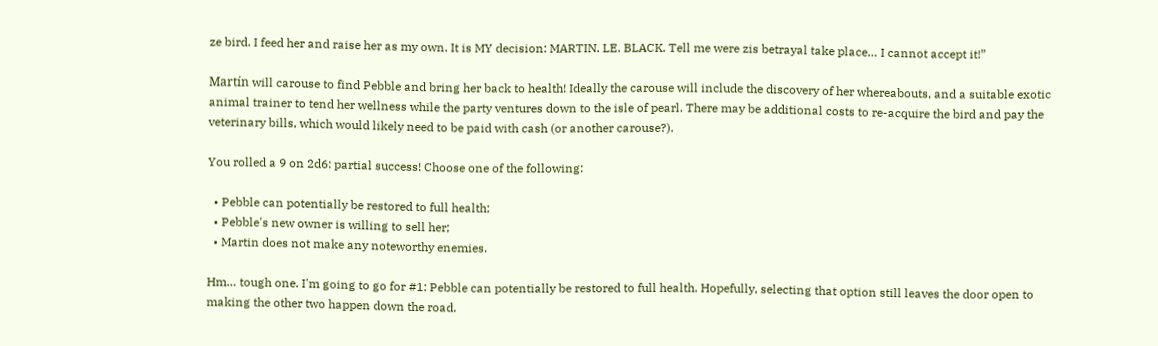ze bird. I feed her and raise her as my own. It is MY decision: MARTIN. LE. BLACK. Tell me were zis betrayal take place… I cannot accept it!”

Martín will carouse to find Pebble and bring her back to health! Ideally the carouse will include the discovery of her whereabouts, and a suitable exotic animal trainer to tend her wellness while the party ventures down to the isle of pearl. There may be additional costs to re-acquire the bird and pay the veterinary bills, which would likely need to be paid with cash (or another carouse?).

You rolled a 9 on 2d6: partial success! Choose one of the following:

  • Pebble can potentially be restored to full health;
  • Pebble's new owner is willing to sell her;
  • Martin does not make any noteworthy enemies.

Hm… tough one. I'm going to go for #1: Pebble can potentially be restored to full health. Hopefully, selecting that option still leaves the door open to making the other two happen down the road.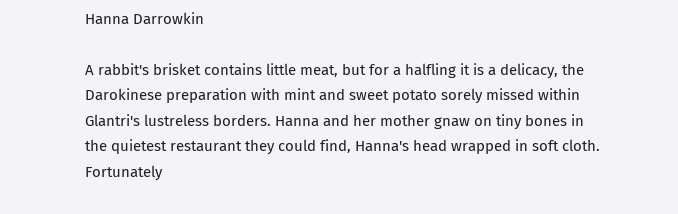Hanna Darrowkin

A rabbit's brisket contains little meat, but for a halfling it is a delicacy, the Darokinese preparation with mint and sweet potato sorely missed within Glantri's lustreless borders. Hanna and her mother gnaw on tiny bones in the quietest restaurant they could find, Hanna's head wrapped in soft cloth. Fortunately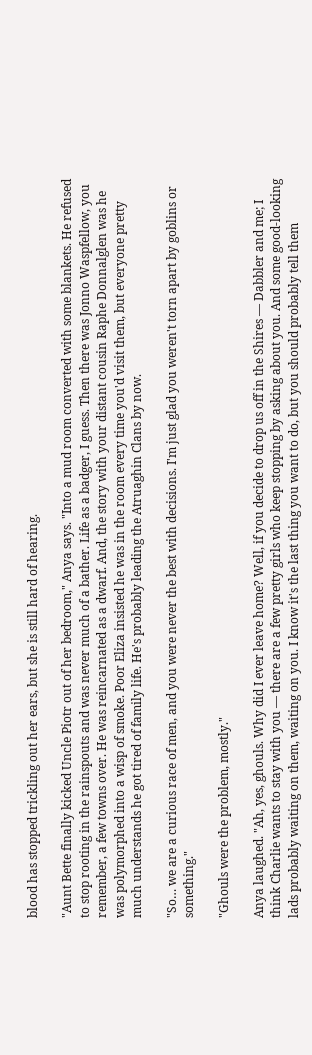blood has stopped trickling out her ears, but she is still hard of hearing.

"Aunt Bette finally kicked Uncle Piotr out of her bedroom," Anya says. "Into a mud room converted with some blankets. He refused to stop rooting in the rainspouts and was never much of a bather. Life as a badger, I guess. Then there was Jonno Waspfellow, you remember, a few towns over. He was reincarnated as a dwarf. And, the story with your distant cousin Raphe Donnalglen was he was polymorphed into a wisp of smoke. Poor Eliza insisted he was in the room every time you'd visit them, but everyone pretty much understands he got tired of family life. He's probably leading the Atruaghin Clans by now.

"So… we are a curious race of men, and you were never the best with decisions. I'm just glad you weren't torn apart by goblins or something."

"Ghouls were the problem, mostly."

Anya laughed. "Ah, yes, ghouls. Why did I ever leave home? Well, if you decide to drop us off in the Shires — Dabbler and me; I think Charlie wants to stay with you — there are a few pretty girls who keep stopping by asking about you. And some good-looking lads probably waiting on them, waiting on you. I know it's the last thing you want to do, but you should probably tell them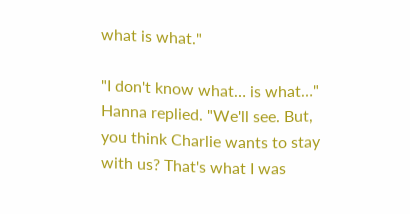what is what."

"I don't know what… is what…" Hanna replied. "We'll see. But, you think Charlie wants to stay with us? That's what I was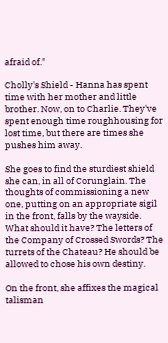afraid of."

Cholly's Shield - Hanna has spent time with her mother and little brother. Now, on to Charlie. They've spent enough time roughhousing for lost time, but there are times she pushes him away.

She goes to find the sturdiest shield she can, in all of Corunglain. The thoughts of commissioning a new one, putting on an appropriate sigil in the front, falls by the wayside. What should it have? The letters of the Company of Crossed Swords? The turrets of the Chateau? He should be allowed to chose his own destiny.

On the front, she affixes the magical talisman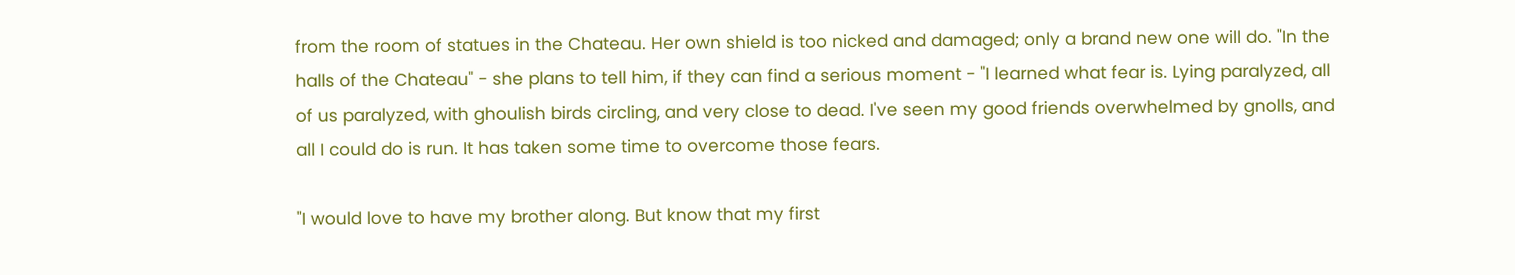from the room of statues in the Chateau. Her own shield is too nicked and damaged; only a brand new one will do. "In the halls of the Chateau" - she plans to tell him, if they can find a serious moment - "I learned what fear is. Lying paralyzed, all of us paralyzed, with ghoulish birds circling, and very close to dead. I've seen my good friends overwhelmed by gnolls, and all I could do is run. It has taken some time to overcome those fears.

"I would love to have my brother along. But know that my first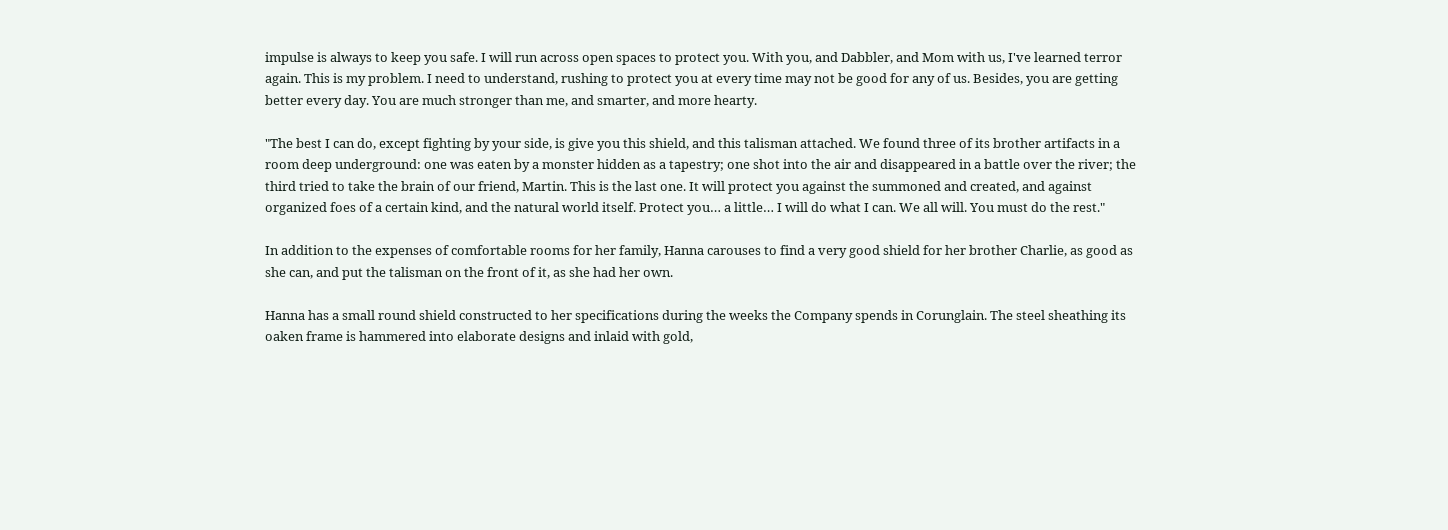impulse is always to keep you safe. I will run across open spaces to protect you. With you, and Dabbler, and Mom with us, I've learned terror again. This is my problem. I need to understand, rushing to protect you at every time may not be good for any of us. Besides, you are getting better every day. You are much stronger than me, and smarter, and more hearty.

"The best I can do, except fighting by your side, is give you this shield, and this talisman attached. We found three of its brother artifacts in a room deep underground: one was eaten by a monster hidden as a tapestry; one shot into the air and disappeared in a battle over the river; the third tried to take the brain of our friend, Martin. This is the last one. It will protect you against the summoned and created, and against organized foes of a certain kind, and the natural world itself. Protect you… a little… I will do what I can. We all will. You must do the rest."

In addition to the expenses of comfortable rooms for her family, Hanna carouses to find a very good shield for her brother Charlie, as good as she can, and put the talisman on the front of it, as she had her own.

Hanna has a small round shield constructed to her specifications during the weeks the Company spends in Corunglain. The steel sheathing its oaken frame is hammered into elaborate designs and inlaid with gold,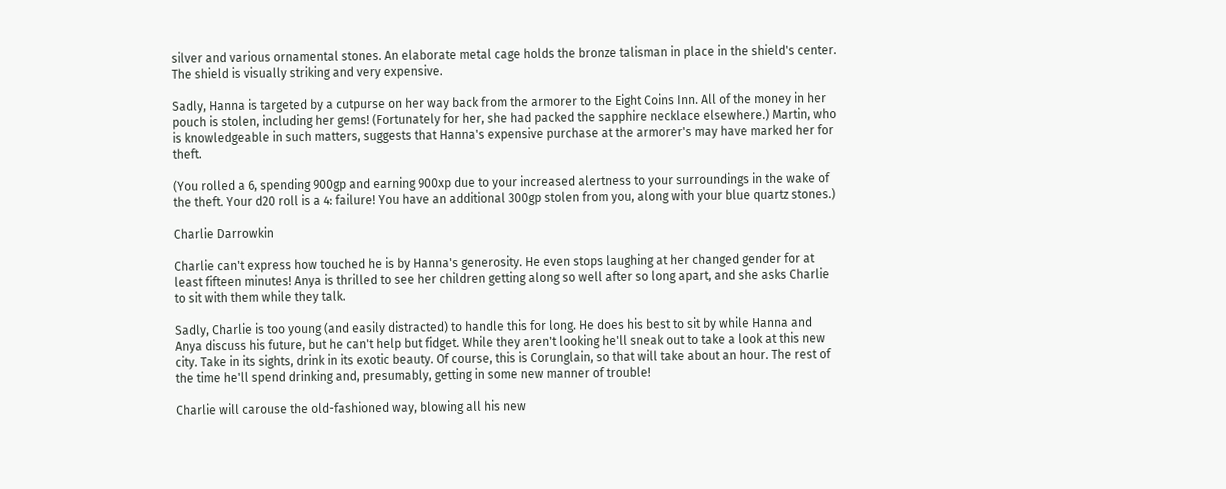silver and various ornamental stones. An elaborate metal cage holds the bronze talisman in place in the shield's center. The shield is visually striking and very expensive.

Sadly, Hanna is targeted by a cutpurse on her way back from the armorer to the Eight Coins Inn. All of the money in her pouch is stolen, including her gems! (Fortunately for her, she had packed the sapphire necklace elsewhere.) Martin, who is knowledgeable in such matters, suggests that Hanna's expensive purchase at the armorer's may have marked her for theft.

(You rolled a 6, spending 900gp and earning 900xp due to your increased alertness to your surroundings in the wake of the theft. Your d20 roll is a 4: failure! You have an additional 300gp stolen from you, along with your blue quartz stones.)

Charlie Darrowkin

Charlie can't express how touched he is by Hanna's generosity. He even stops laughing at her changed gender for at least fifteen minutes! Anya is thrilled to see her children getting along so well after so long apart, and she asks Charlie to sit with them while they talk.

Sadly, Charlie is too young (and easily distracted) to handle this for long. He does his best to sit by while Hanna and Anya discuss his future, but he can't help but fidget. While they aren't looking he'll sneak out to take a look at this new city. Take in its sights, drink in its exotic beauty. Of course, this is Corunglain, so that will take about an hour. The rest of the time he'll spend drinking and, presumably, getting in some new manner of trouble!

Charlie will carouse the old-fashioned way, blowing all his new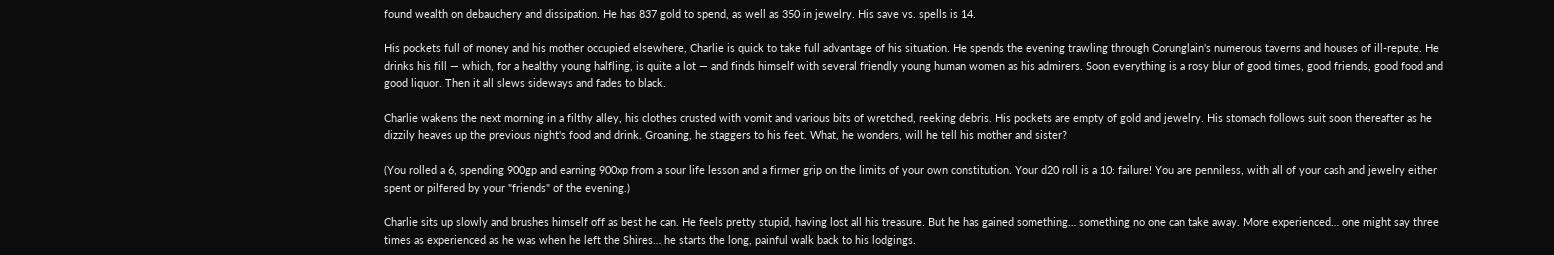found wealth on debauchery and dissipation. He has 837 gold to spend, as well as 350 in jewelry. His save vs. spells is 14.

His pockets full of money and his mother occupied elsewhere, Charlie is quick to take full advantage of his situation. He spends the evening trawling through Corunglain's numerous taverns and houses of ill-repute. He drinks his fill — which, for a healthy young halfling, is quite a lot — and finds himself with several friendly young human women as his admirers. Soon everything is a rosy blur of good times, good friends, good food and good liquor. Then it all slews sideways and fades to black.

Charlie wakens the next morning in a filthy alley, his clothes crusted with vomit and various bits of wretched, reeking debris. His pockets are empty of gold and jewelry. His stomach follows suit soon thereafter as he dizzily heaves up the previous night's food and drink. Groaning, he staggers to his feet. What, he wonders, will he tell his mother and sister?

(You rolled a 6, spending 900gp and earning 900xp from a sour life lesson and a firmer grip on the limits of your own constitution. Your d20 roll is a 10: failure! You are penniless, with all of your cash and jewelry either spent or pilfered by your "friends" of the evening.)

Charlie sits up slowly and brushes himself off as best he can. He feels pretty stupid, having lost all his treasure. But he has gained something… something no one can take away. More experienced… one might say three times as experienced as he was when he left the Shires… he starts the long, painful walk back to his lodgings.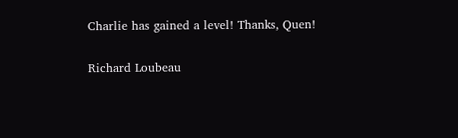Charlie has gained a level! Thanks, Quen!

Richard Loubeau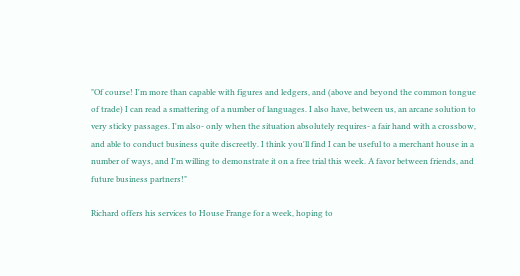"Of course! I'm more than capable with figures and ledgers, and (above and beyond the common tongue of trade) I can read a smattering of a number of languages. I also have, between us, an arcane solution to very sticky passages. I'm also- only when the situation absolutely requires- a fair hand with a crossbow, and able to conduct business quite discreetly. I think you'll find I can be useful to a merchant house in a number of ways, and I'm willing to demonstrate it on a free trial this week. A favor between friends, and future business partners!"

Richard offers his services to House Frange for a week, hoping to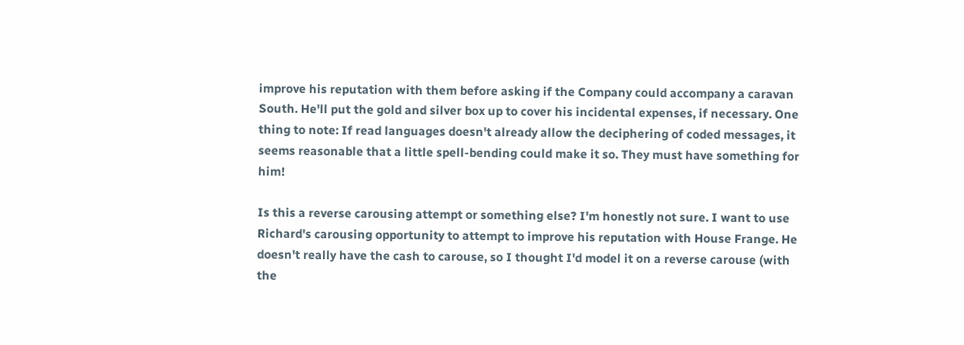improve his reputation with them before asking if the Company could accompany a caravan South. He'll put the gold and silver box up to cover his incidental expenses, if necessary. One thing to note: If read languages doesn't already allow the deciphering of coded messages, it seems reasonable that a little spell-bending could make it so. They must have something for him!

Is this a reverse carousing attempt or something else? I'm honestly not sure. I want to use Richard's carousing opportunity to attempt to improve his reputation with House Frange. He doesn't really have the cash to carouse, so I thought I'd model it on a reverse carouse (with the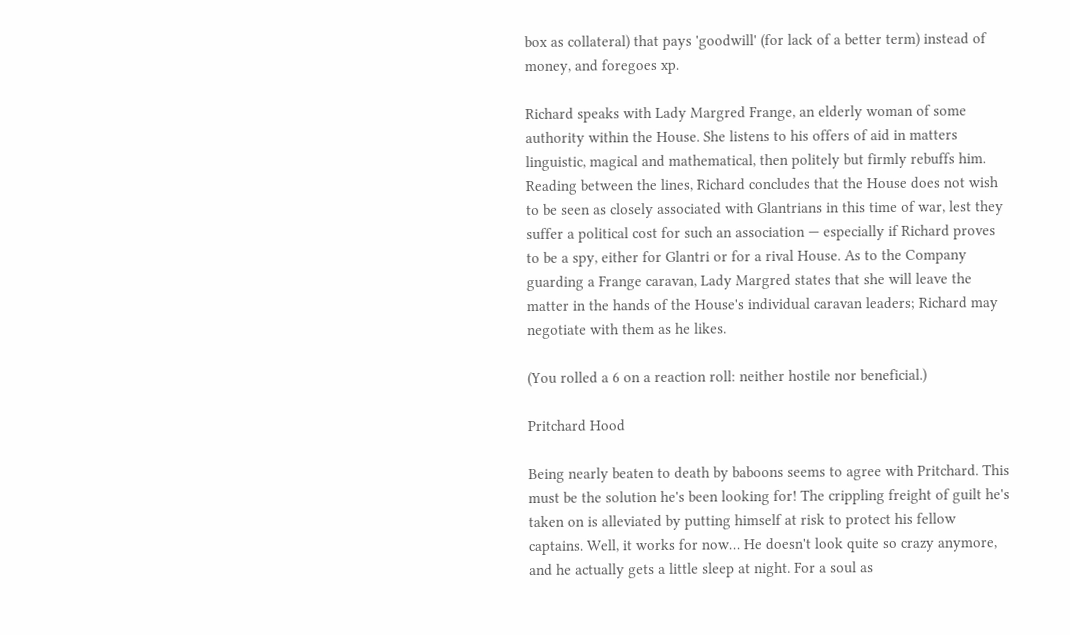box as collateral) that pays 'goodwill' (for lack of a better term) instead of money, and foregoes xp.

Richard speaks with Lady Margred Frange, an elderly woman of some authority within the House. She listens to his offers of aid in matters linguistic, magical and mathematical, then politely but firmly rebuffs him. Reading between the lines, Richard concludes that the House does not wish to be seen as closely associated with Glantrians in this time of war, lest they suffer a political cost for such an association — especially if Richard proves to be a spy, either for Glantri or for a rival House. As to the Company guarding a Frange caravan, Lady Margred states that she will leave the matter in the hands of the House's individual caravan leaders; Richard may negotiate with them as he likes.

(You rolled a 6 on a reaction roll: neither hostile nor beneficial.)

Pritchard Hood

Being nearly beaten to death by baboons seems to agree with Pritchard. This must be the solution he's been looking for! The crippling freight of guilt he's taken on is alleviated by putting himself at risk to protect his fellow captains. Well, it works for now… He doesn't look quite so crazy anymore, and he actually gets a little sleep at night. For a soul as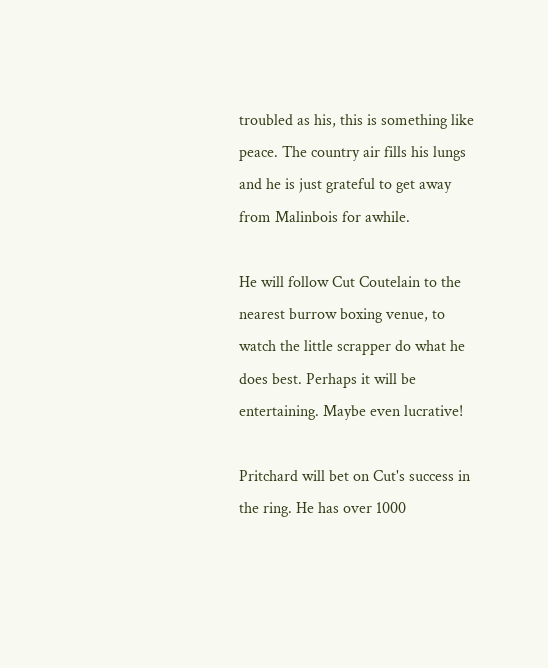troubled as his, this is something like peace. The country air fills his lungs and he is just grateful to get away from Malinbois for awhile.

He will follow Cut Coutelain to the nearest burrow boxing venue, to watch the little scrapper do what he does best. Perhaps it will be entertaining. Maybe even lucrative!

Pritchard will bet on Cut's success in the ring. He has over 1000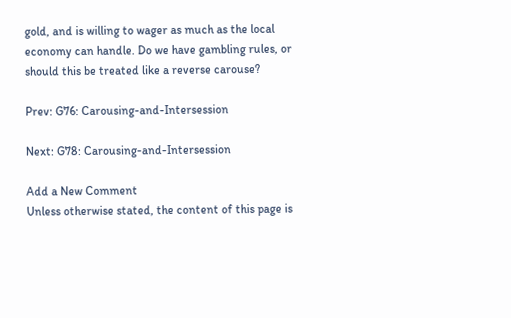gold, and is willing to wager as much as the local economy can handle. Do we have gambling rules, or should this be treated like a reverse carouse?

Prev: G76: Carousing-and-Intersession

Next: G78: Carousing-and-Intersession

Add a New Comment
Unless otherwise stated, the content of this page is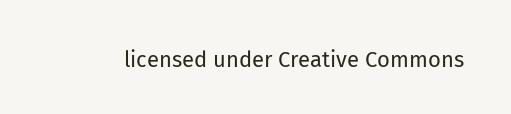licensed under Creative Commons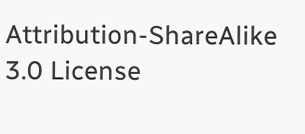Attribution-ShareAlike 3.0 License